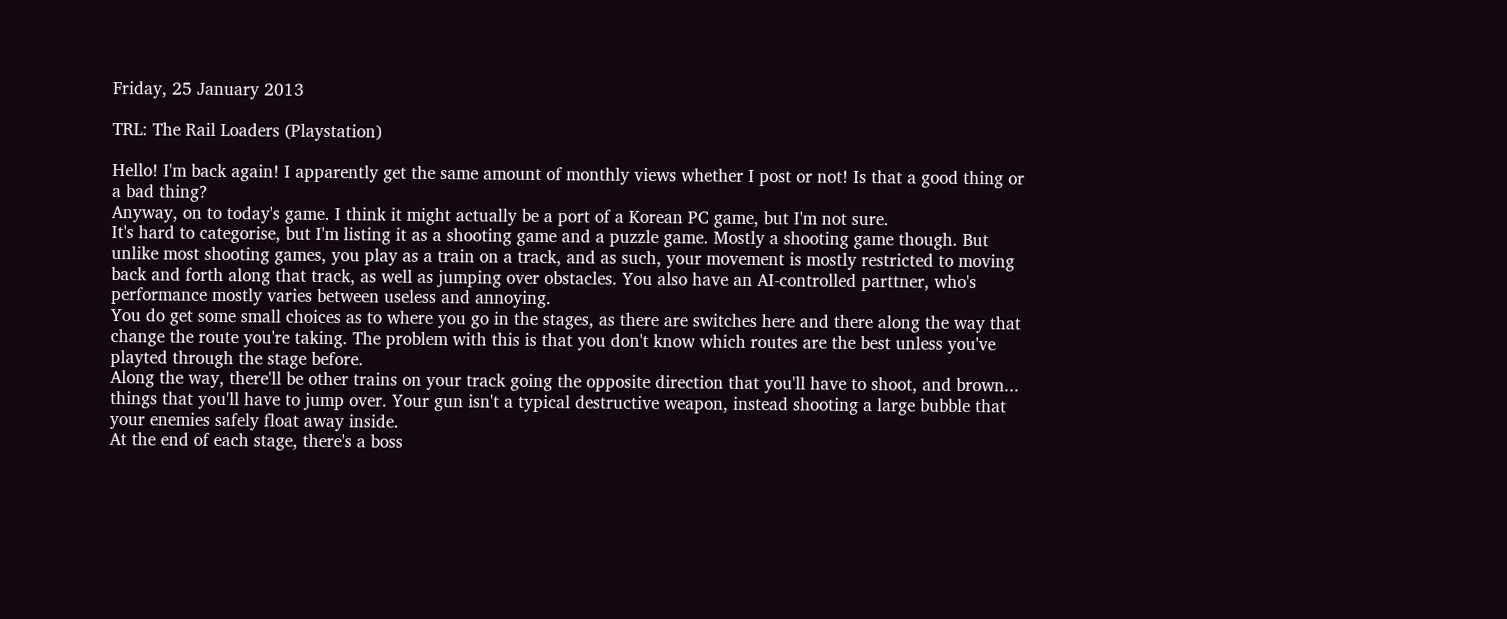Friday, 25 January 2013

TRL: The Rail Loaders (Playstation)

Hello! I'm back again! I apparently get the same amount of monthly views whether I post or not! Is that a good thing or a bad thing?
Anyway, on to today's game. I think it might actually be a port of a Korean PC game, but I'm not sure.
It's hard to categorise, but I'm listing it as a shooting game and a puzzle game. Mostly a shooting game though. But unlike most shooting games, you play as a train on a track, and as such, your movement is mostly restricted to moving back and forth along that track, as well as jumping over obstacles. You also have an AI-controlled parttner, who's performance mostly varies between useless and annoying.
You do get some small choices as to where you go in the stages, as there are switches here and there along the way that change the route you're taking. The problem with this is that you don't know which routes are the best unless you've playted through the stage before.
Along the way, there'll be other trains on your track going the opposite direction that you'll have to shoot, and brown... things that you'll have to jump over. Your gun isn't a typical destructive weapon, instead shooting a large bubble that your enemies safely float away inside.
At the end of each stage, there's a boss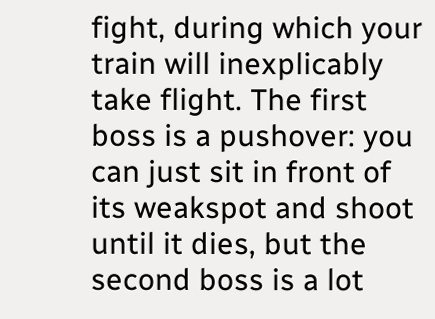fight, during which your train will inexplicably take flight. The first boss is a pushover: you can just sit in front of its weakspot and shoot until it dies, but the second boss is a lot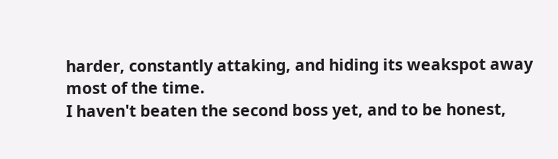harder, constantly attaking, and hiding its weakspot away most of the time.
I haven't beaten the second boss yet, and to be honest,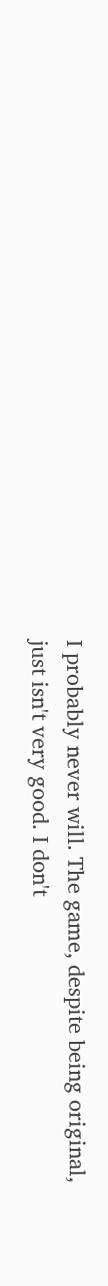I probably never will. The game, despite being original, just isn't very good. I don't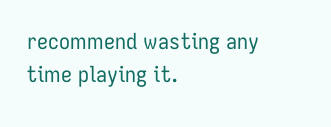recommend wasting any time playing it.